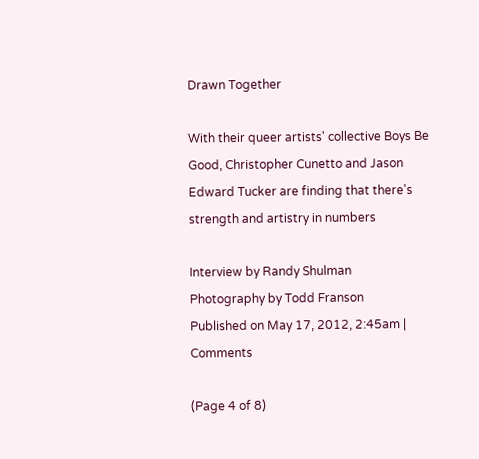Drawn Together

With their queer artists' collective Boys Be Good, Christopher Cunetto and Jason Edward Tucker are finding that there's strength and artistry in numbers

Interview by Randy Shulman
Photography by Todd Franson
Published on May 17, 2012, 2:45am | Comments

(Page 4 of 8)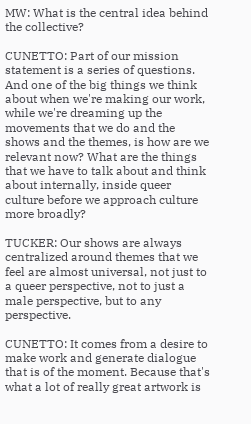MW: What is the central idea behind the collective?

CUNETTO: Part of our mission statement is a series of questions. And one of the big things we think about when we're making our work, while we're dreaming up the movements that we do and the shows and the themes, is how are we relevant now? What are the things that we have to talk about and think about internally, inside queer culture before we approach culture more broadly?

TUCKER: Our shows are always centralized around themes that we feel are almost universal, not just to a queer perspective, not to just a male perspective, but to any perspective.

CUNETTO: It comes from a desire to make work and generate dialogue that is of the moment. Because that's what a lot of really great artwork is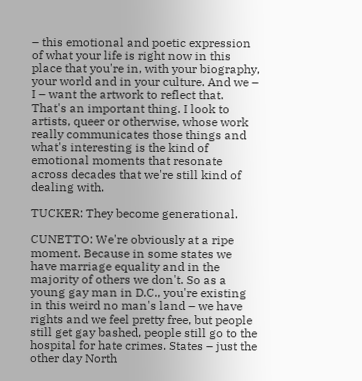– this emotional and poetic expression of what your life is right now in this place that you're in, with your biography, your world and in your culture. And we – I – want the artwork to reflect that. That's an important thing. I look to artists, queer or otherwise, whose work really communicates those things and what's interesting is the kind of emotional moments that resonate across decades that we're still kind of dealing with.

TUCKER: They become generational.

CUNETTO: We're obviously at a ripe moment. Because in some states we have marriage equality and in the majority of others we don't. So as a young gay man in D.C., you're existing in this weird no man's land – we have rights and we feel pretty free, but people still get gay bashed, people still go to the hospital for hate crimes. States – just the other day North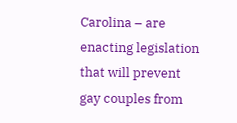Carolina – are enacting legislation that will prevent gay couples from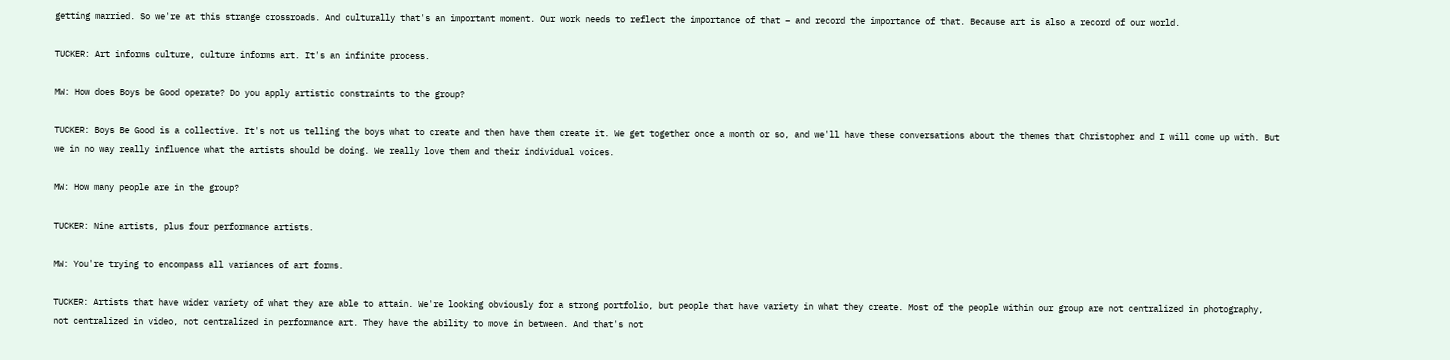getting married. So we're at this strange crossroads. And culturally that's an important moment. Our work needs to reflect the importance of that – and record the importance of that. Because art is also a record of our world.

TUCKER: Art informs culture, culture informs art. It's an infinite process.

MW: How does Boys be Good operate? Do you apply artistic constraints to the group?

TUCKER: Boys Be Good is a collective. It's not us telling the boys what to create and then have them create it. We get together once a month or so, and we'll have these conversations about the themes that Christopher and I will come up with. But we in no way really influence what the artists should be doing. We really love them and their individual voices.

MW: How many people are in the group?

TUCKER: Nine artists, plus four performance artists.

MW: You're trying to encompass all variances of art forms.

TUCKER: Artists that have wider variety of what they are able to attain. We're looking obviously for a strong portfolio, but people that have variety in what they create. Most of the people within our group are not centralized in photography, not centralized in video, not centralized in performance art. They have the ability to move in between. And that's not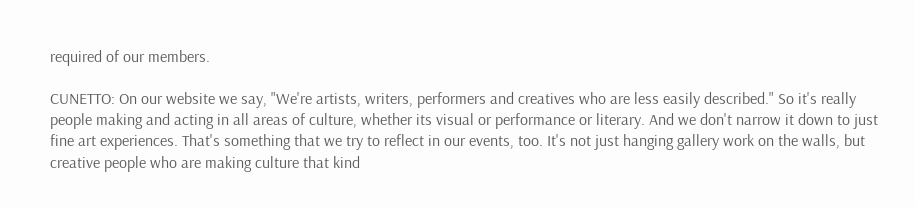required of our members.

CUNETTO: On our website we say, "We're artists, writers, performers and creatives who are less easily described." So it's really people making and acting in all areas of culture, whether its visual or performance or literary. And we don't narrow it down to just fine art experiences. That's something that we try to reflect in our events, too. It's not just hanging gallery work on the walls, but creative people who are making culture that kind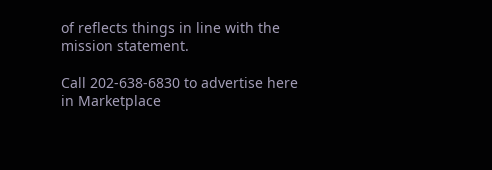of reflects things in line with the mission statement.

Call 202-638-6830 to advertise here in Marketplace